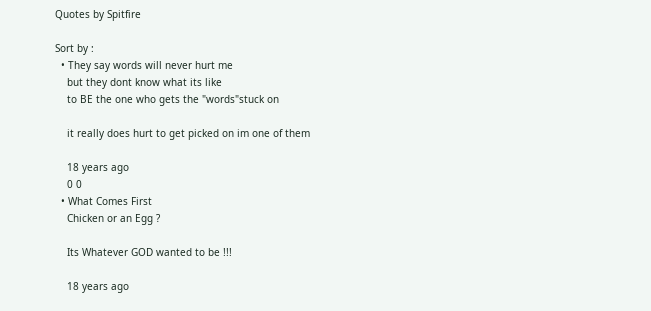Quotes by Spitfire

Sort by :
  • They say words will never hurt me
    but they dont know what its like
    to BE the one who gets the "words"stuck on

    it really does hurt to get picked on im one of them

    18 years ago
    0 0
  • What Comes First
    Chicken or an Egg ?

    Its Whatever GOD wanted to be !!!

    18 years ago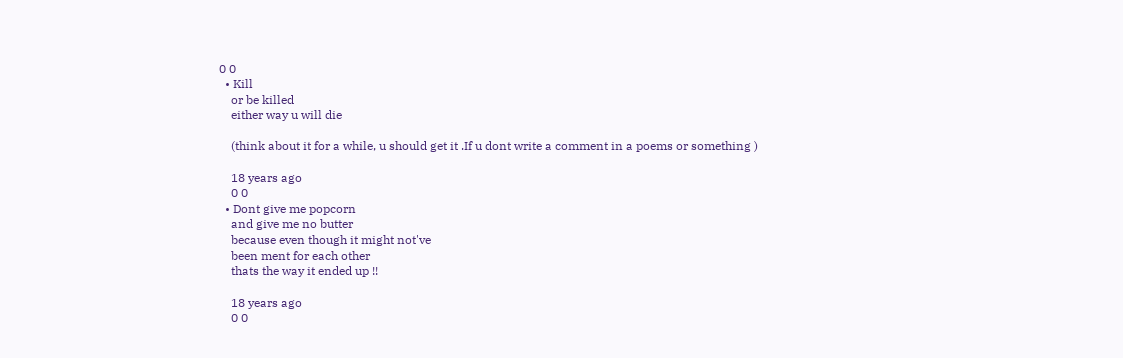0 0
  • Kill
    or be killed
    either way u will die

    (think about it for a while, u should get it .If u dont write a comment in a poems or something )

    18 years ago
    0 0
  • Dont give me popcorn
    and give me no butter
    because even though it might not've
    been ment for each other
    thats the way it ended up !!

    18 years ago
    0 0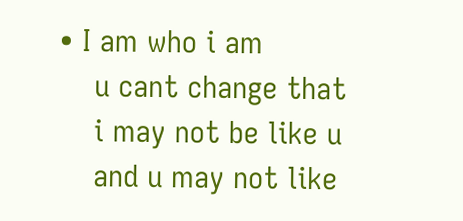• I am who i am
    u cant change that
    i may not be like u
    and u may not like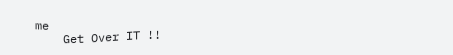me
    Get Over IT !!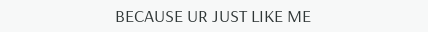BECAUSE UR JUST LIKE ME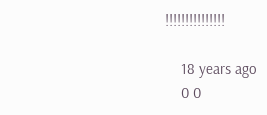!!!!!!!!!!!!!!!

    18 years ago
    0 0